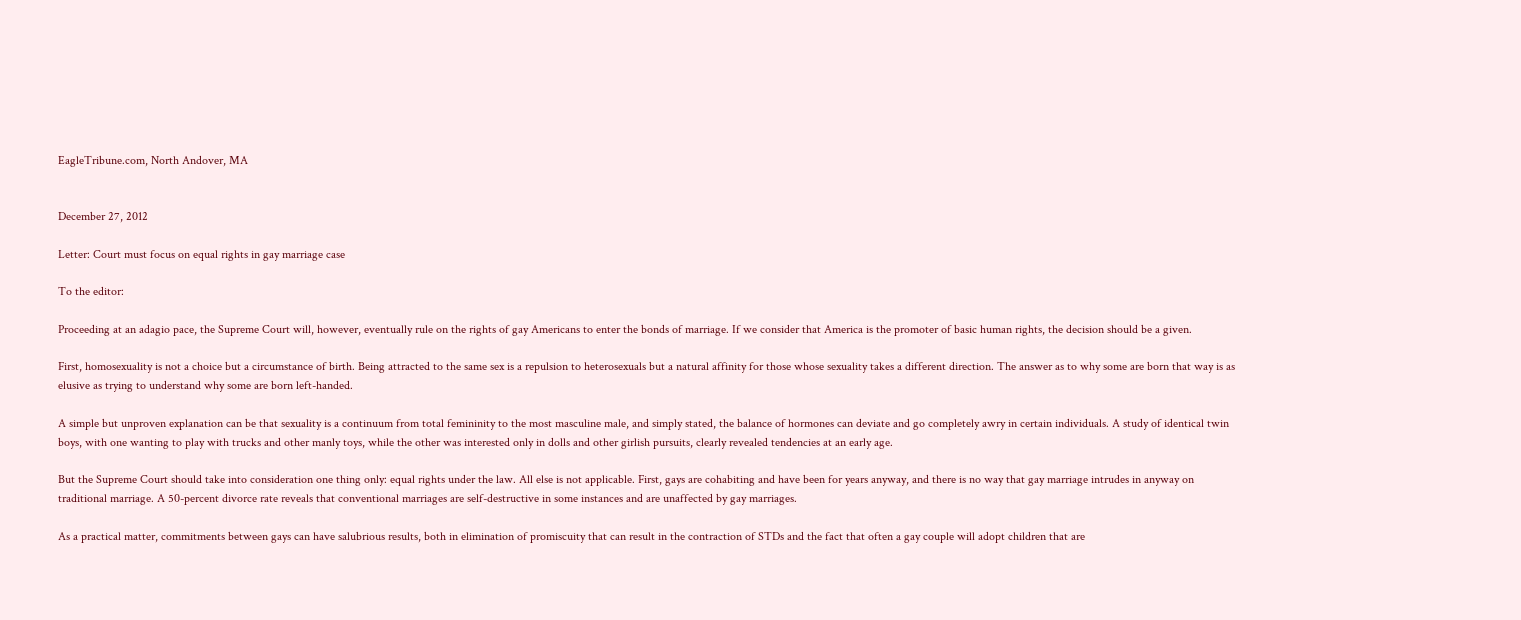EagleTribune.com, North Andover, MA


December 27, 2012

Letter: Court must focus on equal rights in gay marriage case

To the editor:

Proceeding at an adagio pace, the Supreme Court will, however, eventually rule on the rights of gay Americans to enter the bonds of marriage. If we consider that America is the promoter of basic human rights, the decision should be a given.

First, homosexuality is not a choice but a circumstance of birth. Being attracted to the same sex is a repulsion to heterosexuals but a natural affinity for those whose sexuality takes a different direction. The answer as to why some are born that way is as elusive as trying to understand why some are born left-handed.

A simple but unproven explanation can be that sexuality is a continuum from total femininity to the most masculine male, and simply stated, the balance of hormones can deviate and go completely awry in certain individuals. A study of identical twin boys, with one wanting to play with trucks and other manly toys, while the other was interested only in dolls and other girlish pursuits, clearly revealed tendencies at an early age.

But the Supreme Court should take into consideration one thing only: equal rights under the law. All else is not applicable. First, gays are cohabiting and have been for years anyway, and there is no way that gay marriage intrudes in anyway on traditional marriage. A 50-percent divorce rate reveals that conventional marriages are self-destructive in some instances and are unaffected by gay marriages.

As a practical matter, commitments between gays can have salubrious results, both in elimination of promiscuity that can result in the contraction of STDs and the fact that often a gay couple will adopt children that are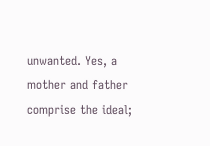unwanted. Yes, a mother and father comprise the ideal;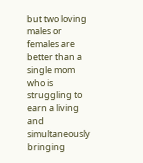but two loving males or females are better than a single mom who is struggling to earn a living and simultaneously bringing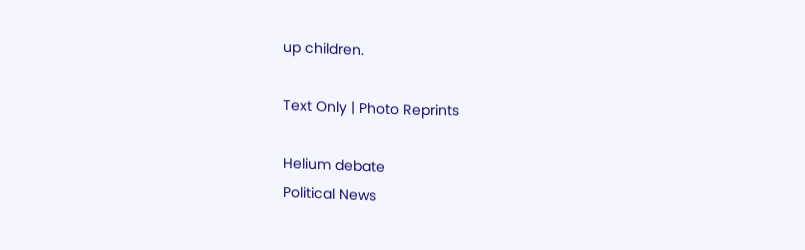up children.

Text Only | Photo Reprints

Helium debate
Political News